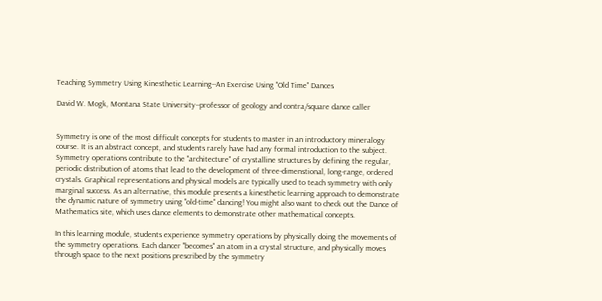Teaching Symmetry Using Kinesthetic Learning--An Exercise Using "Old Time" Dances

David W. Mogk, Montana State University--professor of geology and contra/square dance caller


Symmetry is one of the most difficult concepts for students to master in an introductory mineralogy course. It is an abstract concept, and students rarely have had any formal introduction to the subject. Symmetry operations contribute to the "architecture" of crystalline structures by defining the regular, periodic distribution of atoms that lead to the development of three-dimenstional, long-range, ordered crystals. Graphical representations and physical models are typically used to teach symmetry with only marginal success. As an alternative, this module presents a kinesthetic learning approach to demonstrate the dynamic nature of symmetry using "old-time" dancing! You might also want to check out the Dance of Mathematics site, which uses dance elements to demonstrate other mathematical concepts.

In this learning module, students experience symmetry operations by physically doing the movements of the symmetry operations. Each dancer "becomes" an atom in a crystal structure, and physically moves through space to the next positions prescribed by the symmetry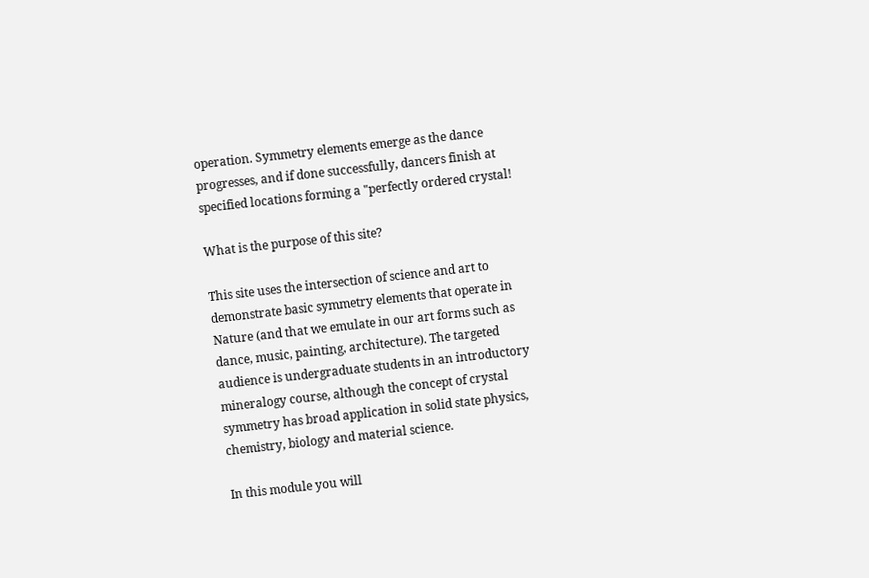operation. Symmetry elements emerge as the dance progresses, and if done successfully, dancers finish at specified locations forming a "perfectly ordered crystal!

What is the purpose of this site?

This site uses the intersection of science and art to demonstrate basic symmetry elements that operate in Nature (and that we emulate in our art forms such as dance, music, painting, architecture). The targeted audience is undergraduate students in an introductory mineralogy course, although the concept of crystal symmetry has broad application in solid state physics, chemistry, biology and material science.

In this module you will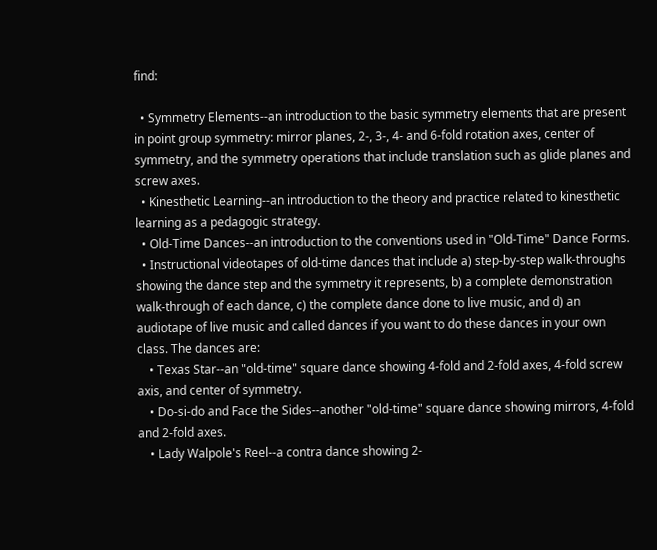find:

  • Symmetry Elements--an introduction to the basic symmetry elements that are present in point group symmetry: mirror planes, 2-, 3-, 4- and 6-fold rotation axes, center of symmetry, and the symmetry operations that include translation such as glide planes and screw axes.
  • Kinesthetic Learning--an introduction to the theory and practice related to kinesthetic learning as a pedagogic strategy.
  • Old-Time Dances--an introduction to the conventions used in "Old-Time" Dance Forms.
  • Instructional videotapes of old-time dances that include a) step-by-step walk-throughs showing the dance step and the symmetry it represents, b) a complete demonstration walk-through of each dance, c) the complete dance done to live music, and d) an audiotape of live music and called dances if you want to do these dances in your own class. The dances are:
    • Texas Star--an "old-time" square dance showing 4-fold and 2-fold axes, 4-fold screw axis, and center of symmetry.
    • Do-si-do and Face the Sides--another "old-time" square dance showing mirrors, 4-fold and 2-fold axes.
    • Lady Walpole's Reel--a contra dance showing 2-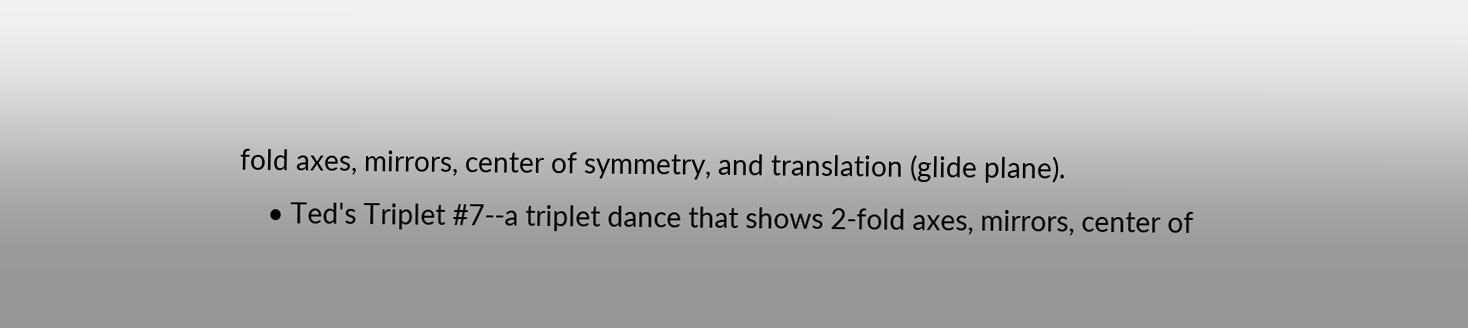fold axes, mirrors, center of symmetry, and translation (glide plane).
    • Ted's Triplet #7--a triplet dance that shows 2-fold axes, mirrors, center of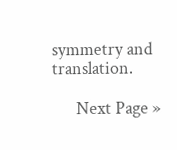symmetry and translation.

      Next Page »